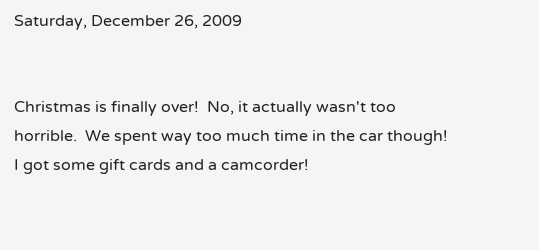Saturday, December 26, 2009


Christmas is finally over!  No, it actually wasn't too horrible.  We spent way too much time in the car though!  I got some gift cards and a camcorder!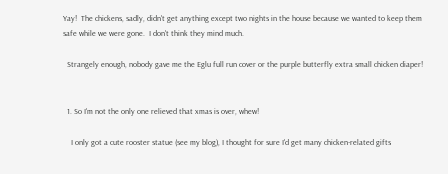Yay!  The chickens, sadly, didn't get anything except two nights in the house because we wanted to keep them safe while we were gone.  I don't think they mind much.

  Strangely enough, nobody gave me the Eglu full run cover or the purple butterfly extra small chicken diaper!


  1. So I'm not the only one relieved that xmas is over, whew!

    I only got a cute rooster statue (see my blog), I thought for sure I'd get many chicken-related gifts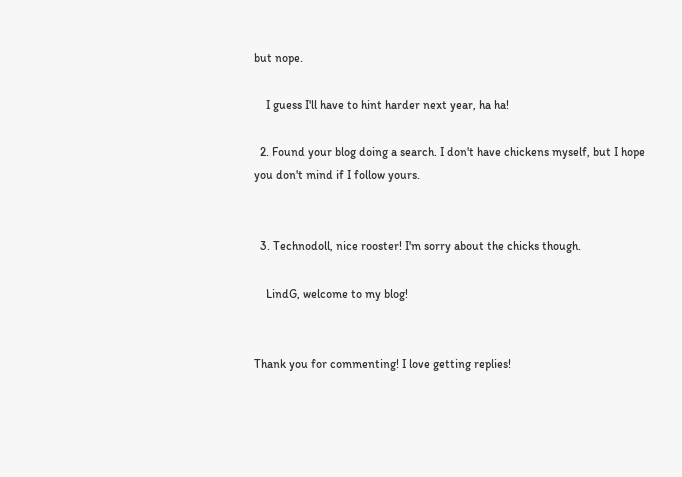but nope.

    I guess I'll have to hint harder next year, ha ha!

  2. Found your blog doing a search. I don't have chickens myself, but I hope you don't mind if I follow yours.


  3. Technodoll, nice rooster! I'm sorry about the chicks though.

    LindG, welcome to my blog!


Thank you for commenting! I love getting replies!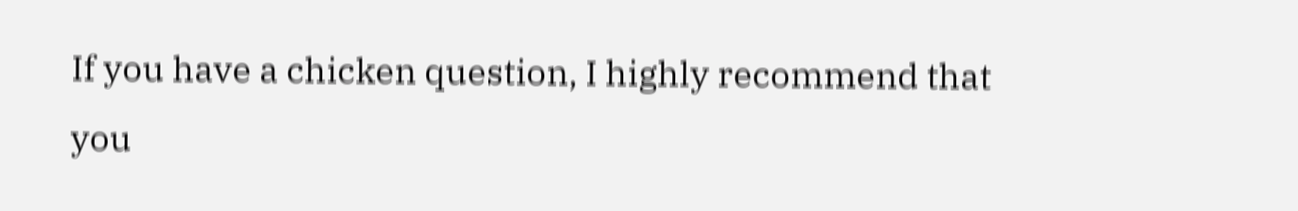If you have a chicken question, I highly recommend that you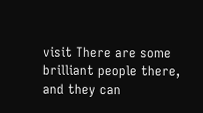visit There are some brilliant people there, and they can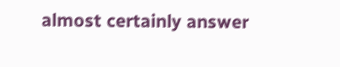almost certainly answer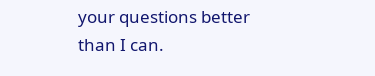your questions better than I can.